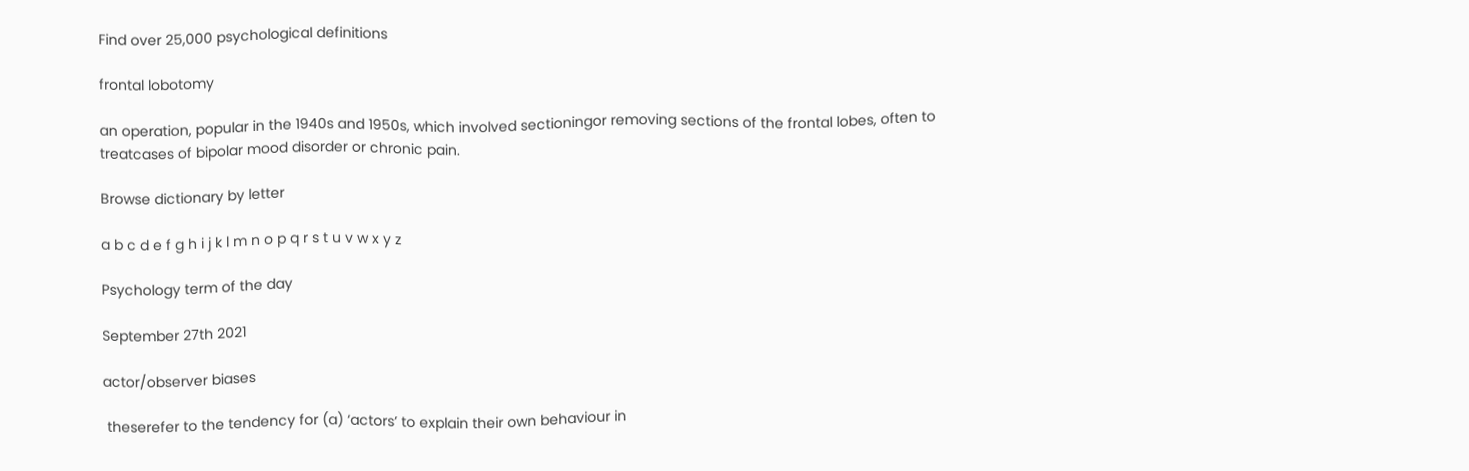Find over 25,000 psychological definitions

frontal lobotomy

an operation, popular in the 1940s and 1950s, which involved sectioningor removing sections of the frontal lobes, often to treatcases of bipolar mood disorder or chronic pain.

Browse dictionary by letter

a b c d e f g h i j k l m n o p q r s t u v w x y z

Psychology term of the day

September 27th 2021

actor/observer biases

 theserefer to the tendency for (a) ‘actors’ to explain their own behaviour in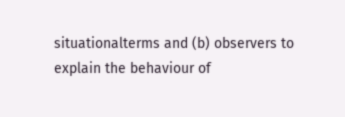situationalterms and (b) observers to explain the behaviour of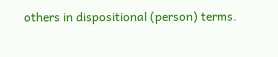others in dispositional (person) terms.